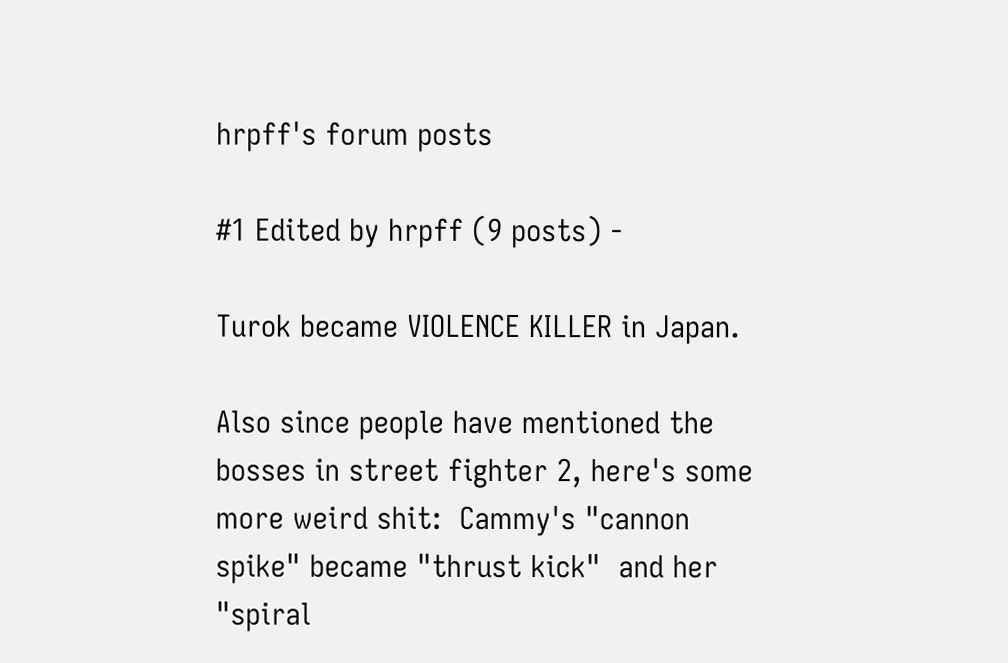hrpff's forum posts

#1 Edited by hrpff (9 posts) -

Turok became VIOLENCE KILLER in Japan.

Also since people have mentioned the bosses in street fighter 2, here's some more weird shit:  Cammy's "cannon spike" became "thrust kick"  and her "spiral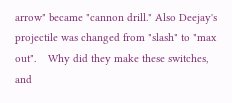arrow" became "cannon drill." Also Deejay's projectile was changed from "slash" to "max out".    Why did they make these switches, and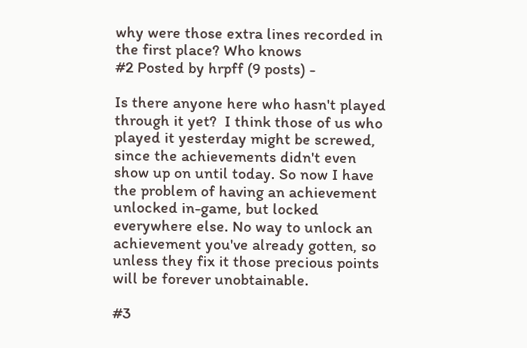why were those extra lines recorded in the first place? Who knows
#2 Posted by hrpff (9 posts) -

Is there anyone here who hasn't played through it yet?  I think those of us who played it yesterday might be screwed, since the achievements didn't even show up on until today. So now I have the problem of having an achievement unlocked in-game, but locked everywhere else. No way to unlock an achievement you've already gotten, so unless they fix it those precious points will be forever unobtainable.

#3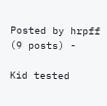Posted by hrpff (9 posts) -

Kid tested